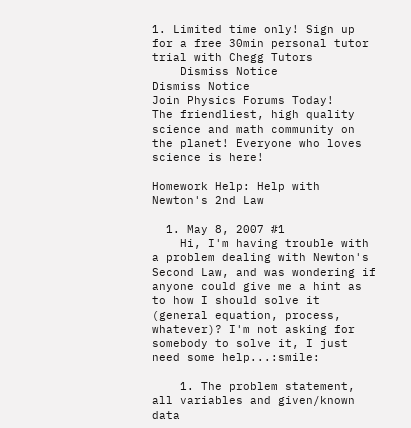1. Limited time only! Sign up for a free 30min personal tutor trial with Chegg Tutors
    Dismiss Notice
Dismiss Notice
Join Physics Forums Today!
The friendliest, high quality science and math community on the planet! Everyone who loves science is here!

Homework Help: Help with Newton's 2nd Law

  1. May 8, 2007 #1
    Hi, I'm having trouble with a problem dealing with Newton's Second Law, and was wondering if anyone could give me a hint as to how I should solve it (general equation, process, whatever)? I'm not asking for somebody to solve it, I just need some help...:smile:

    1. The problem statement, all variables and given/known data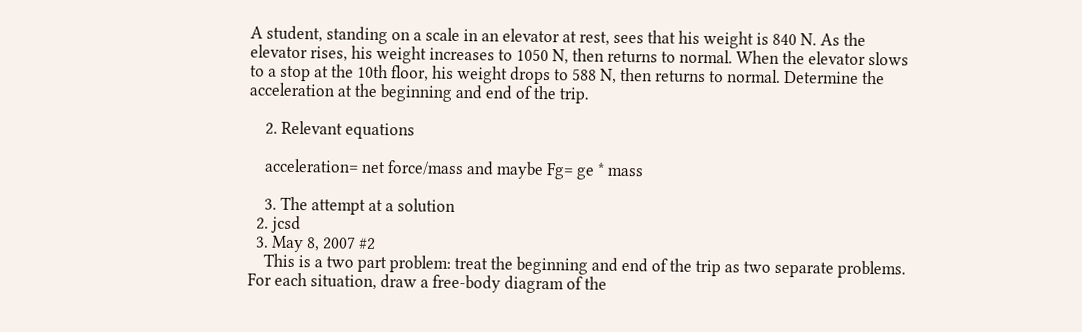A student, standing on a scale in an elevator at rest, sees that his weight is 840 N. As the elevator rises, his weight increases to 1050 N, then returns to normal. When the elevator slows to a stop at the 10th floor, his weight drops to 588 N, then returns to normal. Determine the acceleration at the beginning and end of the trip.

    2. Relevant equations

    acceleration= net force/mass and maybe Fg= ge * mass

    3. The attempt at a solution
  2. jcsd
  3. May 8, 2007 #2
    This is a two part problem: treat the beginning and end of the trip as two separate problems. For each situation, draw a free-body diagram of the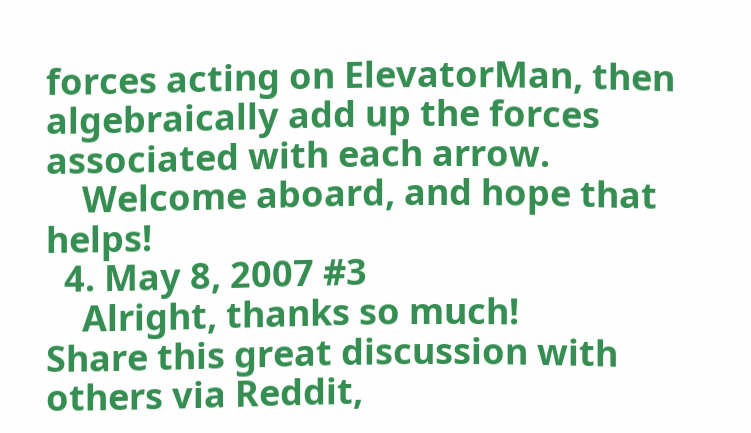forces acting on ElevatorMan, then algebraically add up the forces associated with each arrow.
    Welcome aboard, and hope that helps!
  4. May 8, 2007 #3
    Alright, thanks so much!
Share this great discussion with others via Reddit,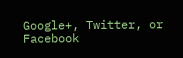Google+, Twitter, or Facebook